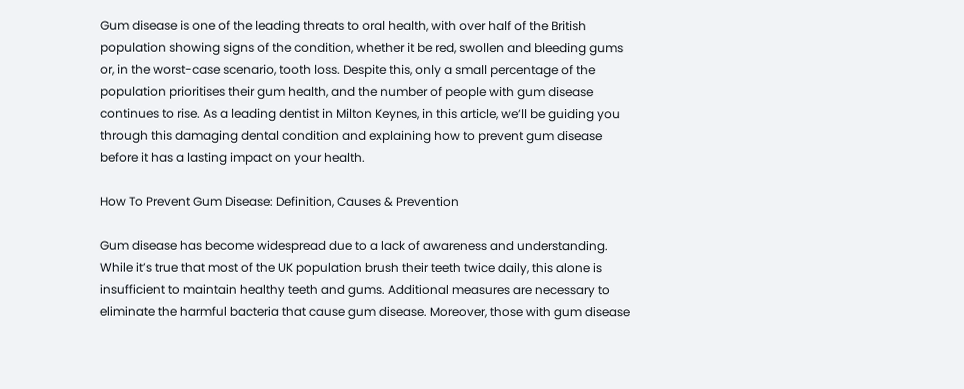Gum disease is one of the leading threats to oral health, with over half of the British population showing signs of the condition, whether it be red, swollen and bleeding gums or, in the worst-case scenario, tooth loss. Despite this, only a small percentage of the population prioritises their gum health, and the number of people with gum disease continues to rise. As a leading dentist in Milton Keynes, in this article, we’ll be guiding you through this damaging dental condition and explaining how to prevent gum disease before it has a lasting impact on your health.

How To Prevent Gum Disease: Definition, Causes & Prevention

Gum disease has become widespread due to a lack of awareness and understanding. While it’s true that most of the UK population brush their teeth twice daily, this alone is insufficient to maintain healthy teeth and gums. Additional measures are necessary to eliminate the harmful bacteria that cause gum disease. Moreover, those with gum disease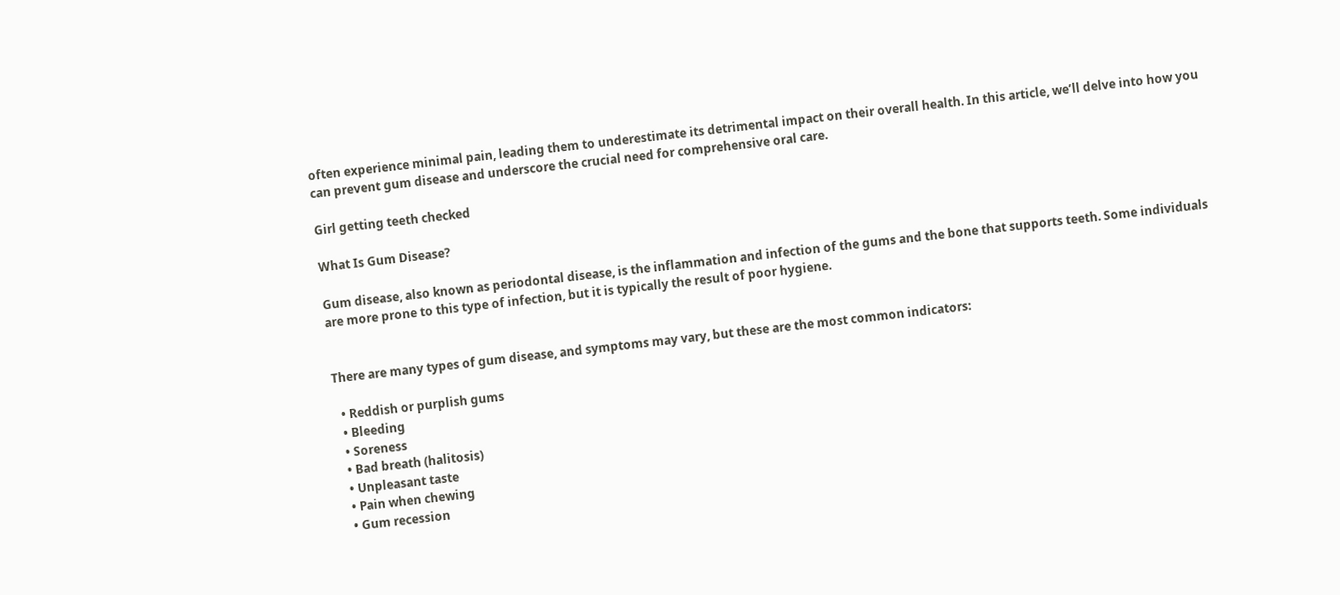often experience minimal pain, leading them to underestimate its detrimental impact on their overall health. In this article, we’ll delve into how you can prevent gum disease and underscore the crucial need for comprehensive oral care.

Girl getting teeth checked

What Is Gum Disease?

Gum disease, also known as periodontal disease, is the inflammation and infection of the gums and the bone that supports teeth. Some individuals are more prone to this type of infection, but it is typically the result of poor hygiene.


There are many types of gum disease, and symptoms may vary, but these are the most common indicators:

  • Reddish or purplish gums
  • Bleeding
  • Soreness
  • Bad breath (halitosis)
  • Unpleasant taste
  • Pain when chewing
  • Gum recession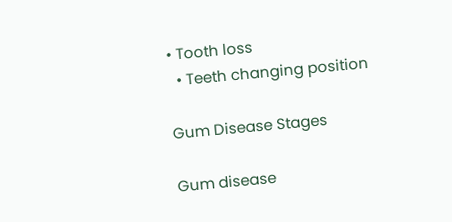• Tooth loss
  • Teeth changing position

Gum Disease Stages

Gum disease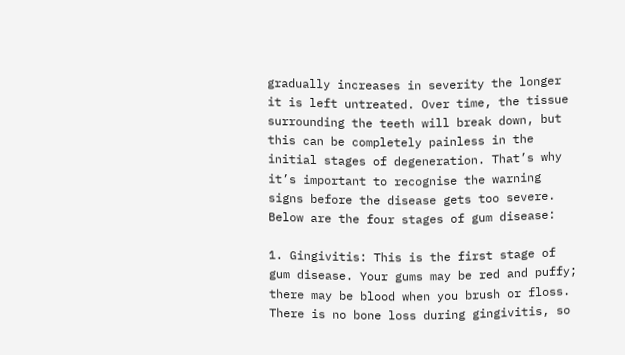gradually increases in severity the longer it is left untreated. Over time, the tissue surrounding the teeth will break down, but this can be completely painless in the initial stages of degeneration. That’s why it’s important to recognise the warning signs before the disease gets too severe. Below are the four stages of gum disease:

1. Gingivitis: This is the first stage of gum disease. Your gums may be red and puffy; there may be blood when you brush or floss. There is no bone loss during gingivitis, so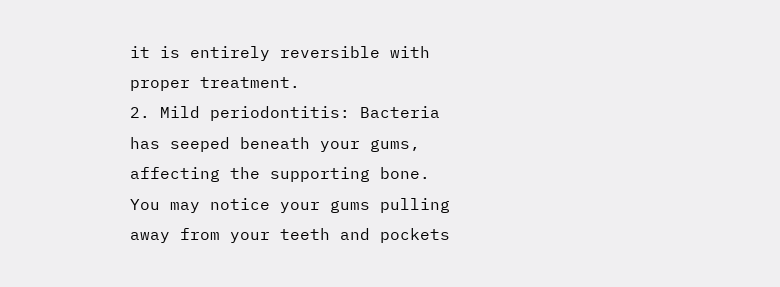it is entirely reversible with proper treatment.
2. Mild periodontitis: Bacteria has seeped beneath your gums, affecting the supporting bone. You may notice your gums pulling away from your teeth and pockets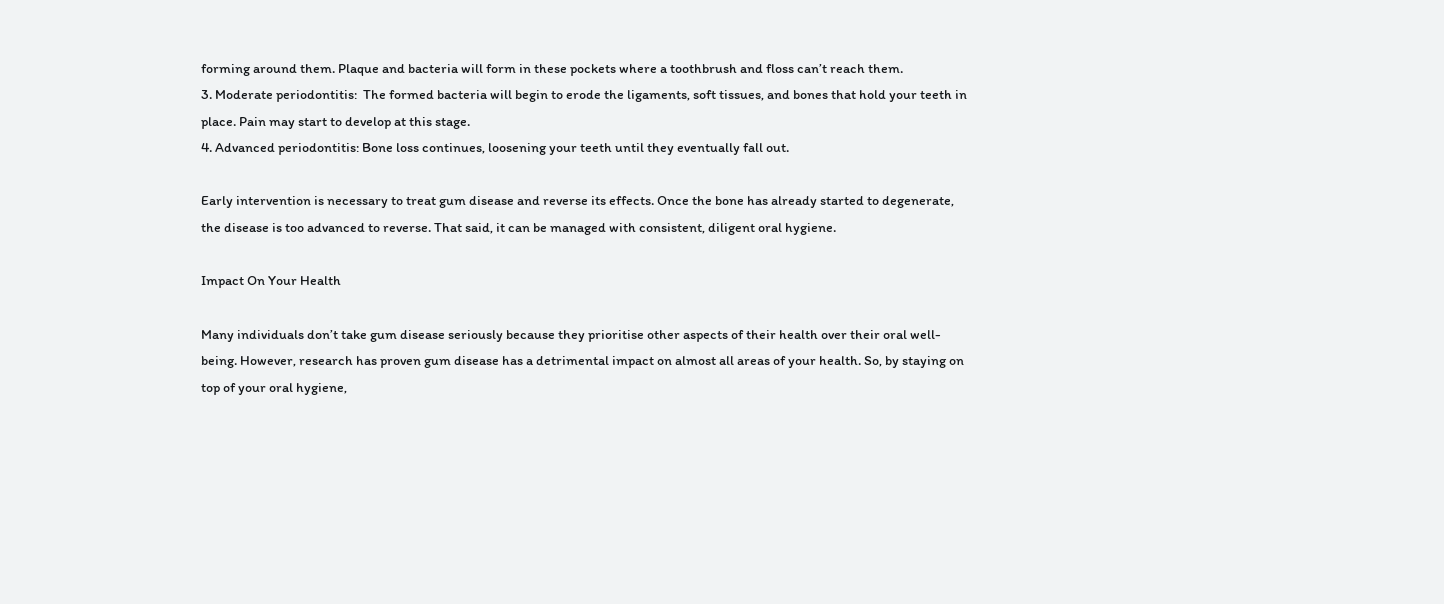forming around them. Plaque and bacteria will form in these pockets where a toothbrush and floss can’t reach them.
3. Moderate periodontitis:  The formed bacteria will begin to erode the ligaments, soft tissues, and bones that hold your teeth in place. Pain may start to develop at this stage.
4. Advanced periodontitis: Bone loss continues, loosening your teeth until they eventually fall out.

Early intervention is necessary to treat gum disease and reverse its effects. Once the bone has already started to degenerate, the disease is too advanced to reverse. That said, it can be managed with consistent, diligent oral hygiene.

Impact On Your Health

Many individuals don’t take gum disease seriously because they prioritise other aspects of their health over their oral well-being. However, research has proven gum disease has a detrimental impact on almost all areas of your health. So, by staying on top of your oral hygiene,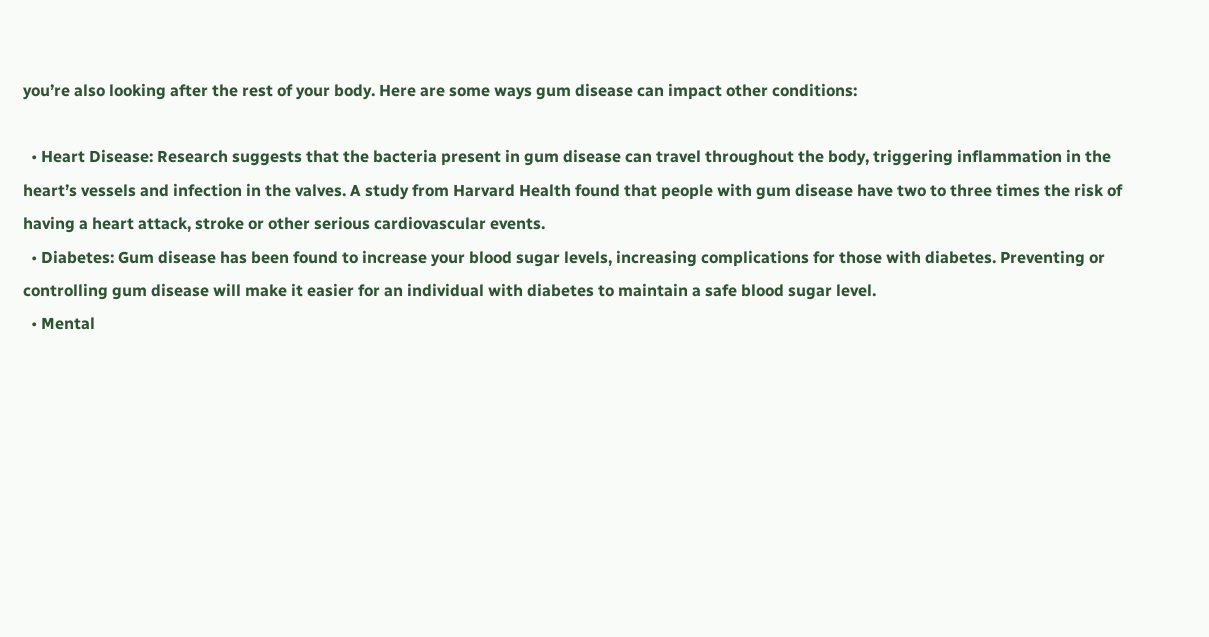you’re also looking after the rest of your body. Here are some ways gum disease can impact other conditions:

  • Heart Disease: Research suggests that the bacteria present in gum disease can travel throughout the body, triggering inflammation in the heart’s vessels and infection in the valves. A study from Harvard Health found that people with gum disease have two to three times the risk of having a heart attack, stroke or other serious cardiovascular events.
  • Diabetes: Gum disease has been found to increase your blood sugar levels, increasing complications for those with diabetes. Preventing or controlling gum disease will make it easier for an individual with diabetes to maintain a safe blood sugar level.
  • Mental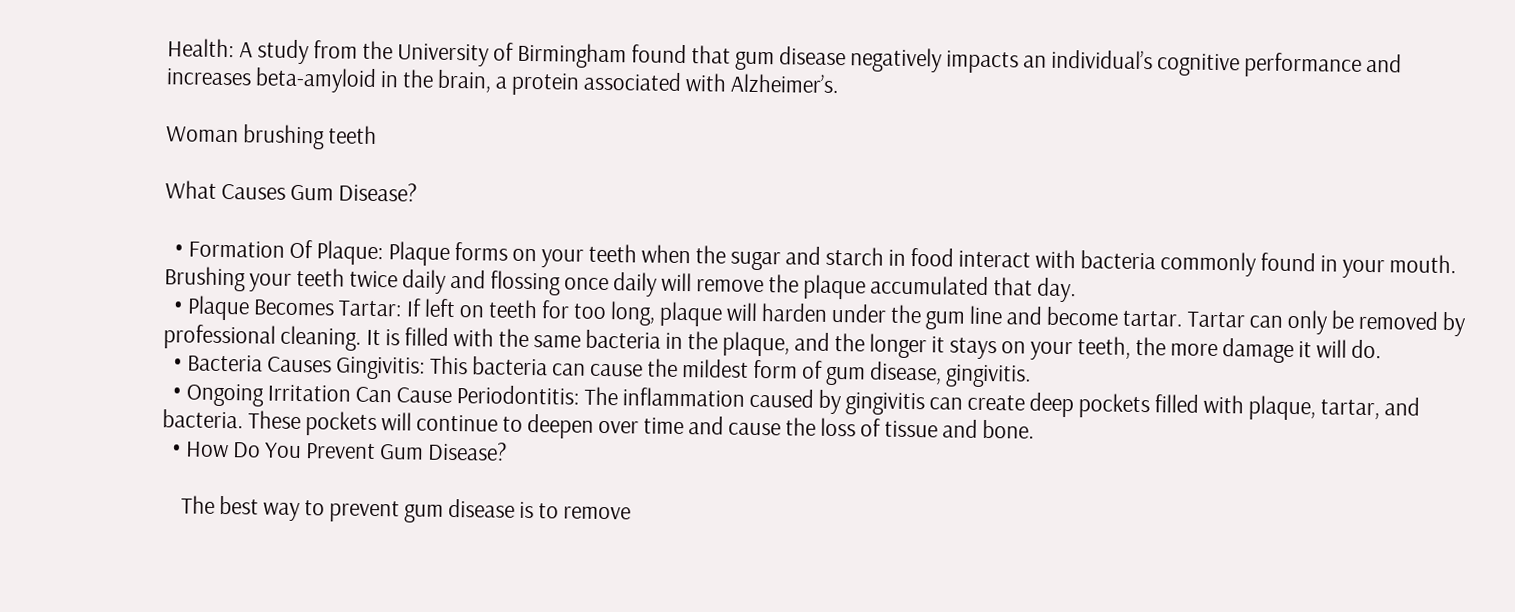Health: A study from the University of Birmingham found that gum disease negatively impacts an individual’s cognitive performance and increases beta-amyloid in the brain, a protein associated with Alzheimer’s.

Woman brushing teeth

What Causes Gum Disease?

  • Formation Of Plaque: Plaque forms on your teeth when the sugar and starch in food interact with bacteria commonly found in your mouth. Brushing your teeth twice daily and flossing once daily will remove the plaque accumulated that day.
  • Plaque Becomes Tartar: If left on teeth for too long, plaque will harden under the gum line and become tartar. Tartar can only be removed by professional cleaning. It is filled with the same bacteria in the plaque, and the longer it stays on your teeth, the more damage it will do.
  • Bacteria Causes Gingivitis: This bacteria can cause the mildest form of gum disease, gingivitis.
  • Ongoing Irritation Can Cause Periodontitis: The inflammation caused by gingivitis can create deep pockets filled with plaque, tartar, and bacteria. These pockets will continue to deepen over time and cause the loss of tissue and bone.
  • How Do You Prevent Gum Disease?

    The best way to prevent gum disease is to remove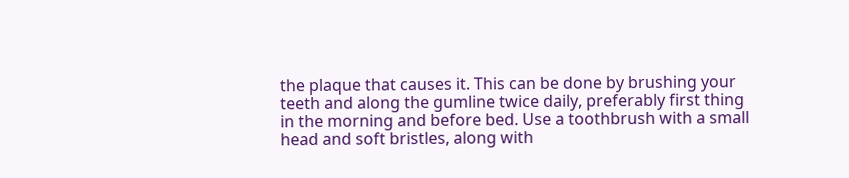the plaque that causes it. This can be done by brushing your teeth and along the gumline twice daily, preferably first thing in the morning and before bed. Use a toothbrush with a small head and soft bristles, along with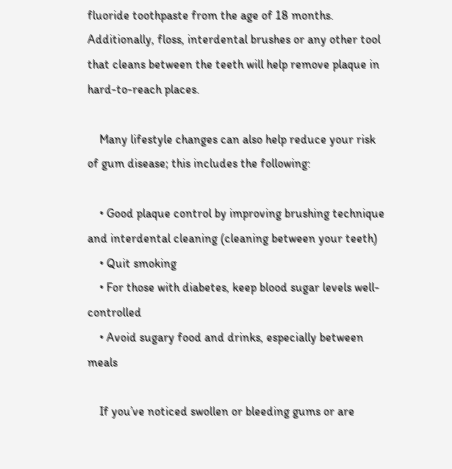fluoride toothpaste from the age of 18 months. Additionally, floss, interdental brushes or any other tool that cleans between the teeth will help remove plaque in hard-to-reach places.

    Many lifestyle changes can also help reduce your risk of gum disease; this includes the following:

    • Good plaque control by improving brushing technique and interdental cleaning (cleaning between your teeth)
    • Quit smoking
    • For those with diabetes, keep blood sugar levels well-controlled
    • Avoid sugary food and drinks, especially between meals

    If you’ve noticed swollen or bleeding gums or are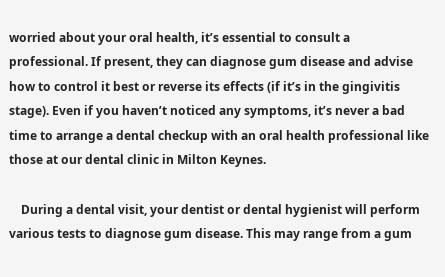worried about your oral health, it’s essential to consult a professional. If present, they can diagnose gum disease and advise how to control it best or reverse its effects (if it’s in the gingivitis stage). Even if you haven’t noticed any symptoms, it’s never a bad time to arrange a dental checkup with an oral health professional like those at our dental clinic in Milton Keynes.

    During a dental visit, your dentist or dental hygienist will perform various tests to diagnose gum disease. This may range from a gum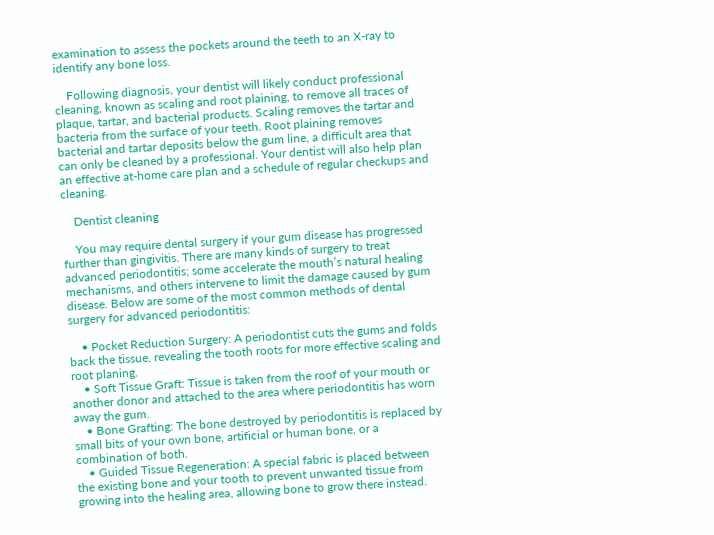examination to assess the pockets around the teeth to an X-ray to identify any bone loss.

    Following diagnosis, your dentist will likely conduct professional cleaning, known as scaling and root plaining, to remove all traces of plaque, tartar, and bacterial products. Scaling removes the tartar and bacteria from the surface of your teeth. Root plaining removes bacterial and tartar deposits below the gum line, a difficult area that can only be cleaned by a professional. Your dentist will also help plan an effective at-home care plan and a schedule of regular checkups and cleaning.

    Dentist cleaning

    You may require dental surgery if your gum disease has progressed further than gingivitis. There are many kinds of surgery to treat advanced periodontitis; some accelerate the mouth’s natural healing mechanisms, and others intervene to limit the damage caused by gum disease. Below are some of the most common methods of dental surgery for advanced periodontitis:

    • Pocket Reduction Surgery: A periodontist cuts the gums and folds back the tissue, revealing the tooth roots for more effective scaling and root planing.
    • Soft Tissue Graft: Tissue is taken from the roof of your mouth or another donor and attached to the area where periodontitis has worn away the gum.
    • Bone Grafting: The bone destroyed by periodontitis is replaced by small bits of your own bone, artificial or human bone, or a combination of both.
    • Guided Tissue Regeneration: A special fabric is placed between the existing bone and your tooth to prevent unwanted tissue from growing into the healing area, allowing bone to grow there instead.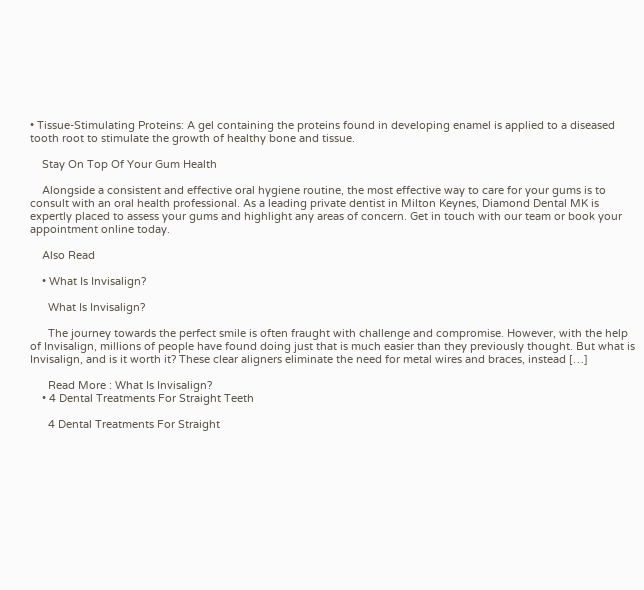• Tissue-Stimulating Proteins: A gel containing the proteins found in developing enamel is applied to a diseased tooth root to stimulate the growth of healthy bone and tissue.

    Stay On Top Of Your Gum Health

    Alongside a consistent and effective oral hygiene routine, the most effective way to care for your gums is to consult with an oral health professional. As a leading private dentist in Milton Keynes, Diamond Dental MK is expertly placed to assess your gums and highlight any areas of concern. Get in touch with our team or book your appointment online today.

    Also Read

    • What Is Invisalign?

      What Is Invisalign?

      The journey towards the perfect smile is often fraught with challenge and compromise. However, with the help of Invisalign, millions of people have found doing just that is much easier than they previously thought. But what is Invisalign, and is it worth it? These clear aligners eliminate the need for metal wires and braces, instead […]

      Read More : What Is Invisalign?
    • 4 Dental Treatments For Straight Teeth

      4 Dental Treatments For Straight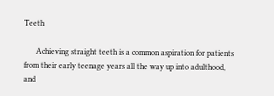Teeth

      Achieving straight teeth is a common aspiration for patients from their early teenage years all the way up into adulthood, and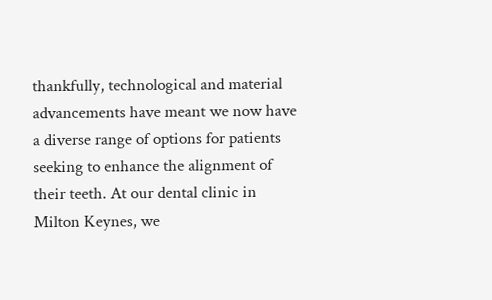thankfully, technological and material advancements have meant we now have a diverse range of options for patients seeking to enhance the alignment of their teeth. At our dental clinic in Milton Keynes, we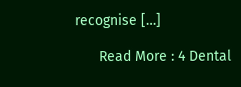recognise […]

      Read More : 4 Dental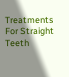Treatments For Straight Teeth